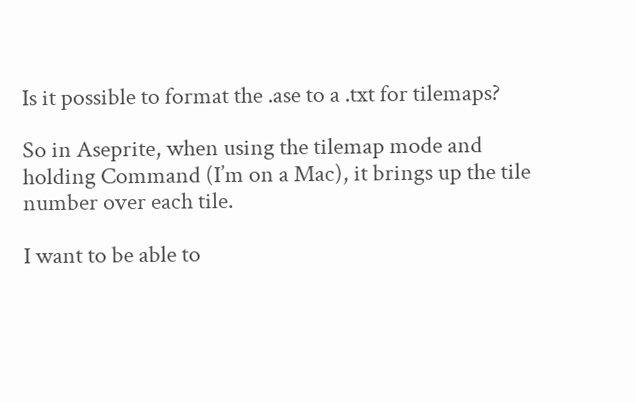Is it possible to format the .ase to a .txt for tilemaps?

So in Aseprite, when using the tilemap mode and holding Command (I’m on a Mac), it brings up the tile number over each tile.

I want to be able to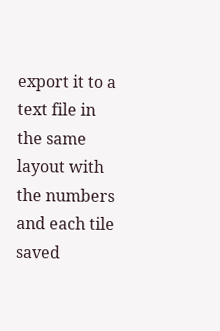export it to a text file in the same layout with the numbers and each tile saved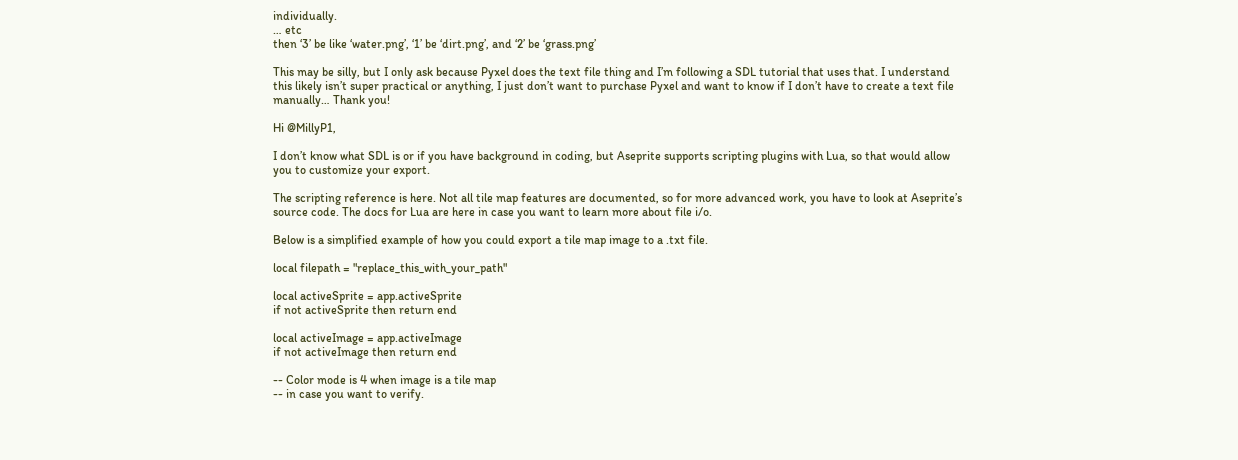individually.
… etc
then ‘3’ be like ‘water.png’, ‘1’ be ‘dirt.png’, and ‘2’ be ‘grass.png’

This may be silly, but I only ask because Pyxel does the text file thing and I’m following a SDL tutorial that uses that. I understand this likely isn’t super practical or anything, I just don’t want to purchase Pyxel and want to know if I don’t have to create a text file manually… Thank you!

Hi @MillyP1,

I don’t know what SDL is or if you have background in coding, but Aseprite supports scripting plugins with Lua, so that would allow you to customize your export.

The scripting reference is here. Not all tile map features are documented, so for more advanced work, you have to look at Aseprite’s source code. The docs for Lua are here in case you want to learn more about file i/o.

Below is a simplified example of how you could export a tile map image to a .txt file.

local filepath = "replace_this_with_your_path"

local activeSprite = app.activeSprite
if not activeSprite then return end

local activeImage = app.activeImage
if not activeImage then return end

-- Color mode is 4 when image is a tile map
-- in case you want to verify.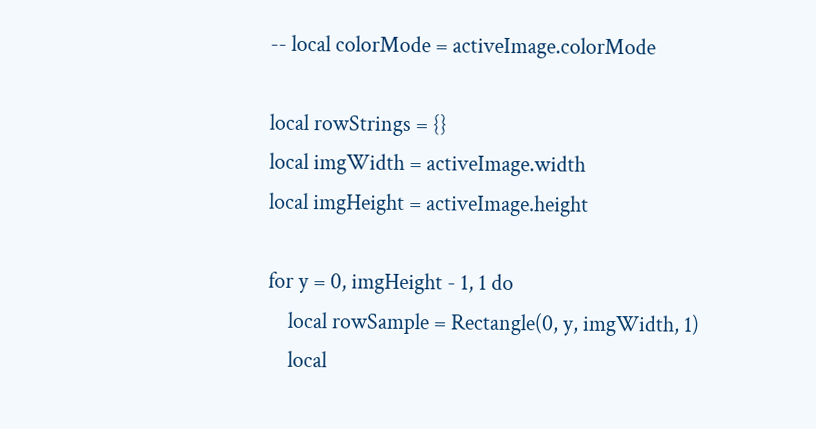-- local colorMode = activeImage.colorMode

local rowStrings = {}
local imgWidth = activeImage.width
local imgHeight = activeImage.height

for y = 0, imgHeight - 1, 1 do
    local rowSample = Rectangle(0, y, imgWidth, 1)
    local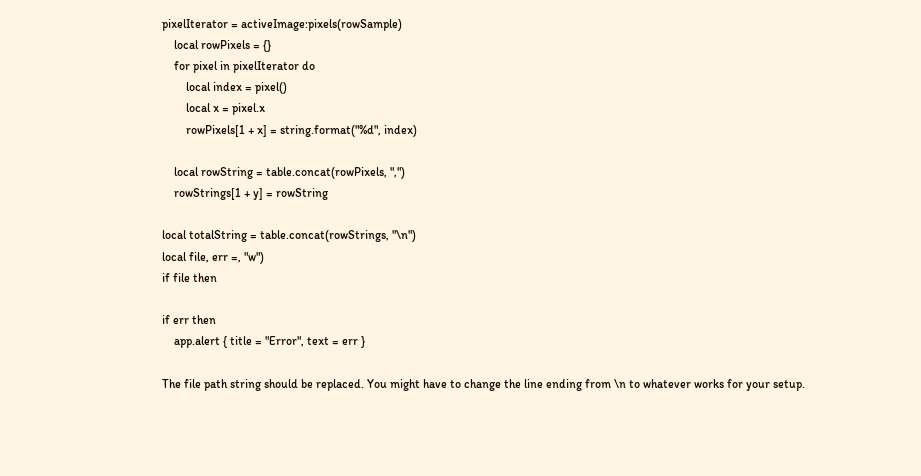pixelIterator = activeImage:pixels(rowSample)
    local rowPixels = {}
    for pixel in pixelIterator do
        local index = pixel()
        local x = pixel.x
        rowPixels[1 + x] = string.format("%d", index)

    local rowString = table.concat(rowPixels, ",")
    rowStrings[1 + y] = rowString

local totalString = table.concat(rowStrings, "\n")
local file, err =, "w")
if file then

if err then
    app.alert { title = "Error", text = err }

The file path string should be replaced. You might have to change the line ending from \n to whatever works for your setup.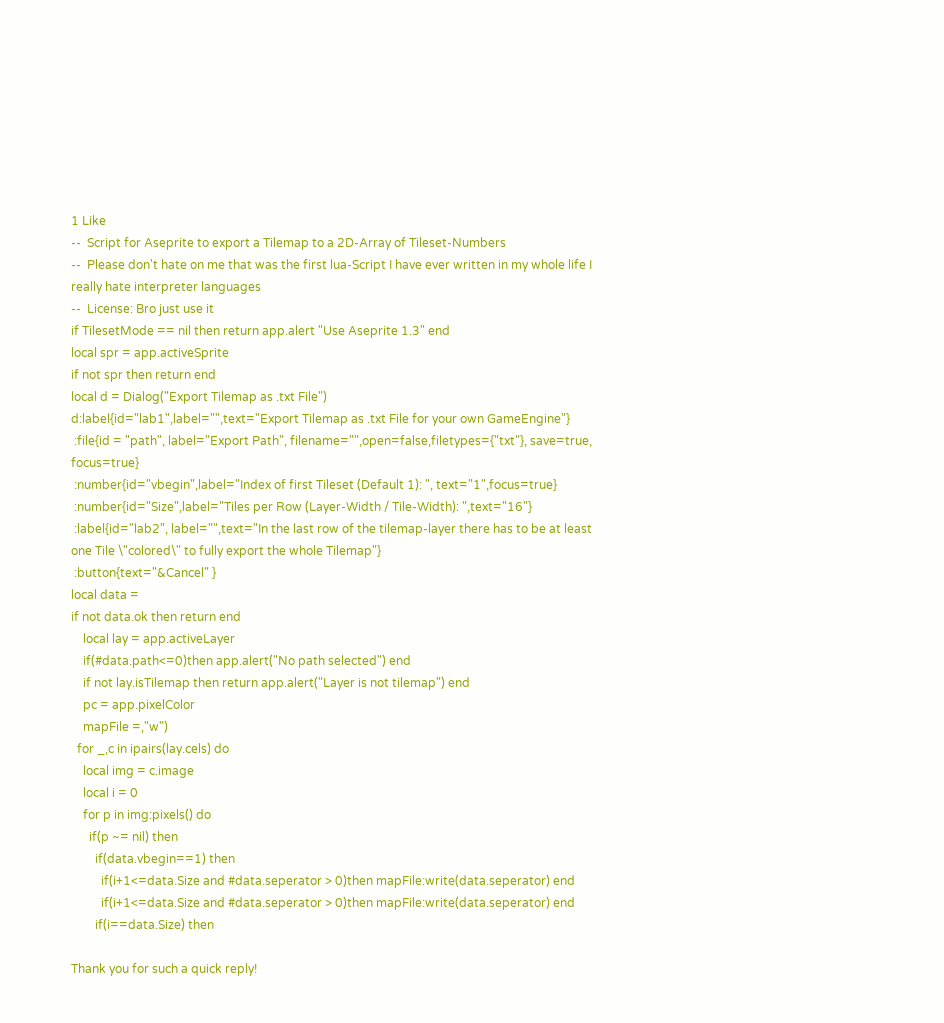1 Like
--  Script for Aseprite to export a Tilemap to a 2D-Array of Tileset-Numbers
--  Please don't hate on me that was the first lua-Script I have ever written in my whole life I really hate interpreter languages
--  License: Bro just use it
if TilesetMode == nil then return app.alert "Use Aseprite 1.3" end
local spr = app.activeSprite
if not spr then return end
local d = Dialog("Export Tilemap as .txt File")
d:label{id="lab1",label="",text="Export Tilemap as .txt File for your own GameEngine"}
 :file{id = "path", label="Export Path", filename="",open=false,filetypes={"txt"}, save=true, focus=true}
 :number{id="vbegin",label="Index of first Tileset (Default 1): ", text="1",focus=true}
 :number{id="Size",label="Tiles per Row (Layer-Width / Tile-Width): ",text="16"}
 :label{id="lab2", label="",text="In the last row of the tilemap-layer there has to be at least one Tile \"colored\" to fully export the whole Tilemap"}
 :button{text="&Cancel" }
local data =
if not data.ok then return end
    local lay = app.activeLayer
    if(#data.path<=0)then app.alert("No path selected") end
    if not lay.isTilemap then return app.alert("Layer is not tilemap") end
    pc = app.pixelColor
    mapFile =,"w")
  for _,c in ipairs(lay.cels) do
    local img = c.image
    local i = 0
    for p in img:pixels() do
      if(p ~= nil) then
        if(data.vbegin==1) then
          if(i+1<=data.Size and #data.seperator > 0)then mapFile:write(data.seperator) end
          if(i+1<=data.Size and #data.seperator > 0)then mapFile:write(data.seperator) end
        if(i==data.Size) then

Thank you for such a quick reply!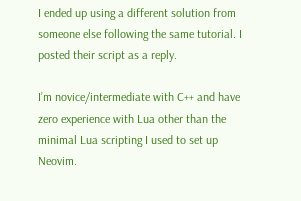I ended up using a different solution from someone else following the same tutorial. I posted their script as a reply.

I’m novice/intermediate with C++ and have zero experience with Lua other than the minimal Lua scripting I used to set up Neovim.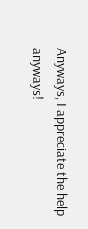Anyways, I appreciate the help anyways!